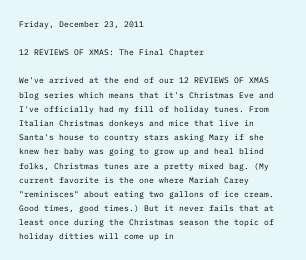Friday, December 23, 2011

12 REVIEWS OF XMAS: The Final Chapter

We've arrived at the end of our 12 REVIEWS OF XMAS blog series which means that it's Christmas Eve and I've officially had my fill of holiday tunes. From Italian Christmas donkeys and mice that live in Santa's house to country stars asking Mary if she knew her baby was going to grow up and heal blind folks, Christmas tunes are a pretty mixed bag. (My current favorite is the one where Mariah Carey "reminisces" about eating two gallons of ice cream. Good times, good times.) But it never fails that at least once during the Christmas season the topic of holiday ditties will come up in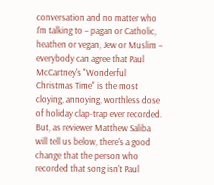conversation and no matter who I'm talking to – pagan or Catholic, heathen or vegan, Jew or Muslim – everybody can agree that Paul McCartney's "Wonderful Christmas Time" is the most cloying, annoying, worthless dose of holiday clap-trap ever recorded. But, as reviewer Matthew Saliba will tell us below, there's a good change that the person who recorded that song isn't Paul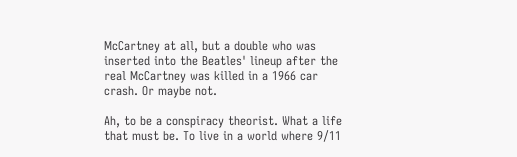McCartney at all, but a double who was inserted into the Beatles' lineup after the real McCartney was killed in a 1966 car crash. Or maybe not.

Ah, to be a conspiracy theorist. What a life that must be. To live in a world where 9/11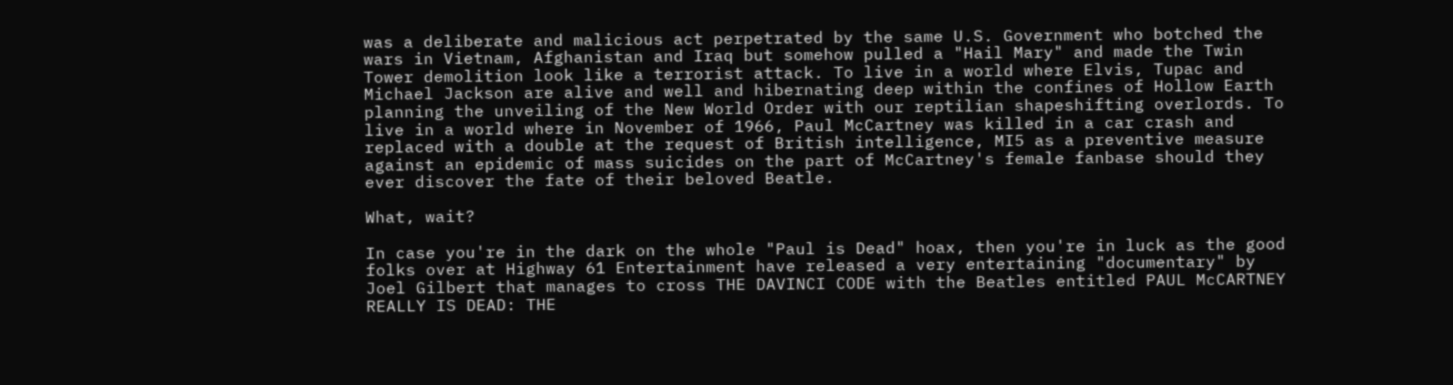was a deliberate and malicious act perpetrated by the same U.S. Government who botched the wars in Vietnam, Afghanistan and Iraq but somehow pulled a "Hail Mary" and made the Twin Tower demolition look like a terrorist attack. To live in a world where Elvis, Tupac and Michael Jackson are alive and well and hibernating deep within the confines of Hollow Earth planning the unveiling of the New World Order with our reptilian shapeshifting overlords. To live in a world where in November of 1966, Paul McCartney was killed in a car crash and replaced with a double at the request of British intelligence, MI5 as a preventive measure against an epidemic of mass suicides on the part of McCartney's female fanbase should they ever discover the fate of their beloved Beatle.

What, wait?

In case you're in the dark on the whole "Paul is Dead" hoax, then you're in luck as the good folks over at Highway 61 Entertainment have released a very entertaining "documentary" by Joel Gilbert that manages to cross THE DAVINCI CODE with the Beatles entitled PAUL McCARTNEY REALLY IS DEAD: THE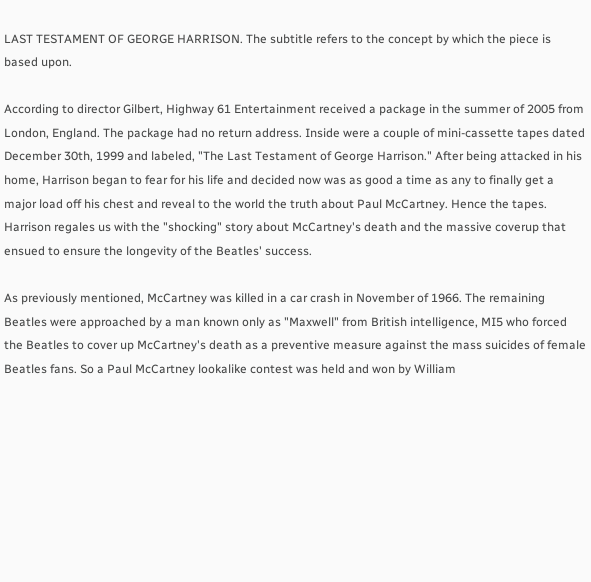LAST TESTAMENT OF GEORGE HARRISON. The subtitle refers to the concept by which the piece is based upon.

According to director Gilbert, Highway 61 Entertainment received a package in the summer of 2005 from London, England. The package had no return address. Inside were a couple of mini-cassette tapes dated December 30th, 1999 and labeled, "The Last Testament of George Harrison." After being attacked in his home, Harrison began to fear for his life and decided now was as good a time as any to finally get a major load off his chest and reveal to the world the truth about Paul McCartney. Hence the tapes. Harrison regales us with the "shocking" story about McCartney's death and the massive coverup that ensued to ensure the longevity of the Beatles' success.

As previously mentioned, McCartney was killed in a car crash in November of 1966. The remaining Beatles were approached by a man known only as "Maxwell" from British intelligence, MI5 who forced the Beatles to cover up McCartney's death as a preventive measure against the mass suicides of female Beatles fans. So a Paul McCartney lookalike contest was held and won by William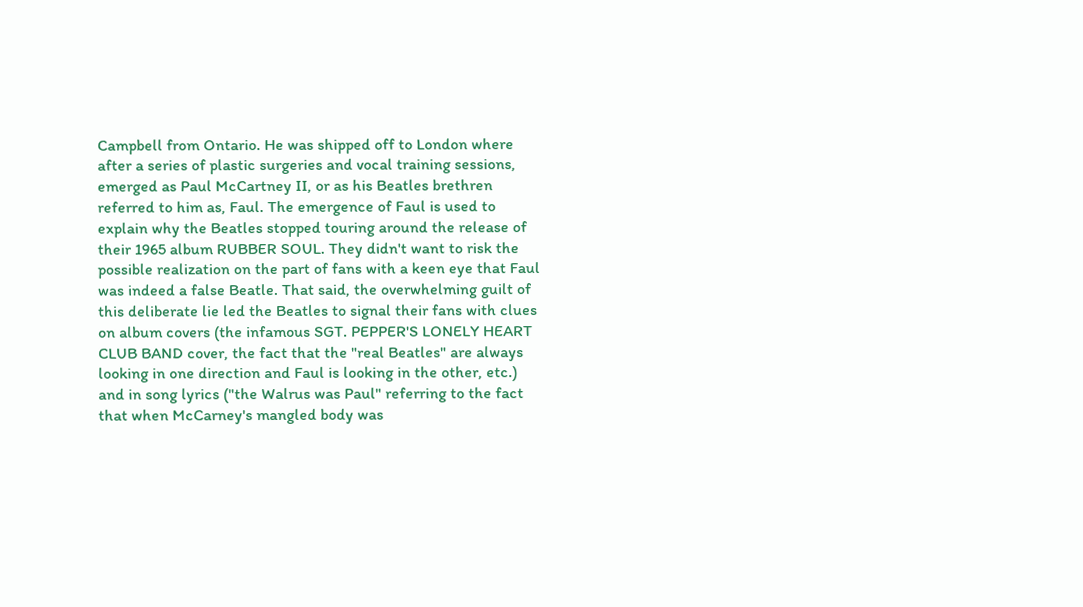Campbell from Ontario. He was shipped off to London where after a series of plastic surgeries and vocal training sessions, emerged as Paul McCartney II, or as his Beatles brethren referred to him as, Faul. The emergence of Faul is used to explain why the Beatles stopped touring around the release of their 1965 album RUBBER SOUL. They didn't want to risk the possible realization on the part of fans with a keen eye that Faul was indeed a false Beatle. That said, the overwhelming guilt of this deliberate lie led the Beatles to signal their fans with clues on album covers (the infamous SGT. PEPPER'S LONELY HEART CLUB BAND cover, the fact that the "real Beatles" are always looking in one direction and Faul is looking in the other, etc.) and in song lyrics ("the Walrus was Paul" referring to the fact that when McCarney's mangled body was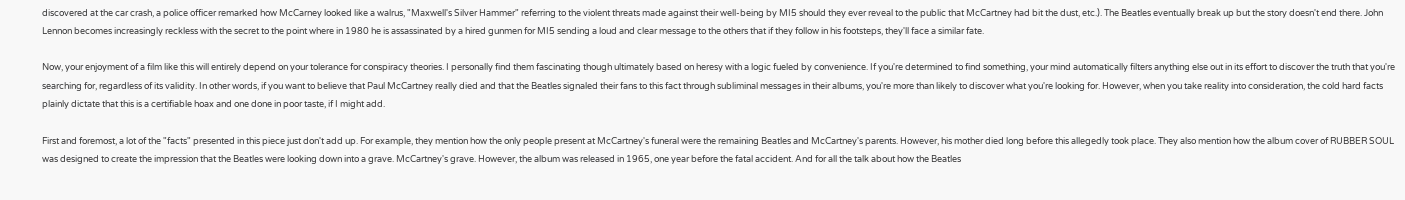discovered at the car crash, a police officer remarked how McCarney looked like a walrus, "Maxwell's Silver Hammer" referring to the violent threats made against their well-being by MI5 should they ever reveal to the public that McCartney had bit the dust, etc.). The Beatles eventually break up but the story doesn't end there. John Lennon becomes increasingly reckless with the secret to the point where in 1980 he is assassinated by a hired gunmen for MI5 sending a loud and clear message to the others that if they follow in his footsteps, they'll face a similar fate.

Now, your enjoyment of a film like this will entirely depend on your tolerance for conspiracy theories. I personally find them fascinating though ultimately based on heresy with a logic fueled by convenience. If you're determined to find something, your mind automatically filters anything else out in its effort to discover the truth that you're searching for, regardless of its validity. In other words, if you want to believe that Paul McCartney really died and that the Beatles signaled their fans to this fact through subliminal messages in their albums, you're more than likely to discover what you're looking for. However, when you take reality into consideration, the cold hard facts plainly dictate that this is a certifiable hoax and one done in poor taste, if I might add.

First and foremost, a lot of the "facts" presented in this piece just don't add up. For example, they mention how the only people present at McCartney's funeral were the remaining Beatles and McCartney's parents. However, his mother died long before this allegedly took place. They also mention how the album cover of RUBBER SOUL was designed to create the impression that the Beatles were looking down into a grave. McCartney's grave. However, the album was released in 1965, one year before the fatal accident. And for all the talk about how the Beatles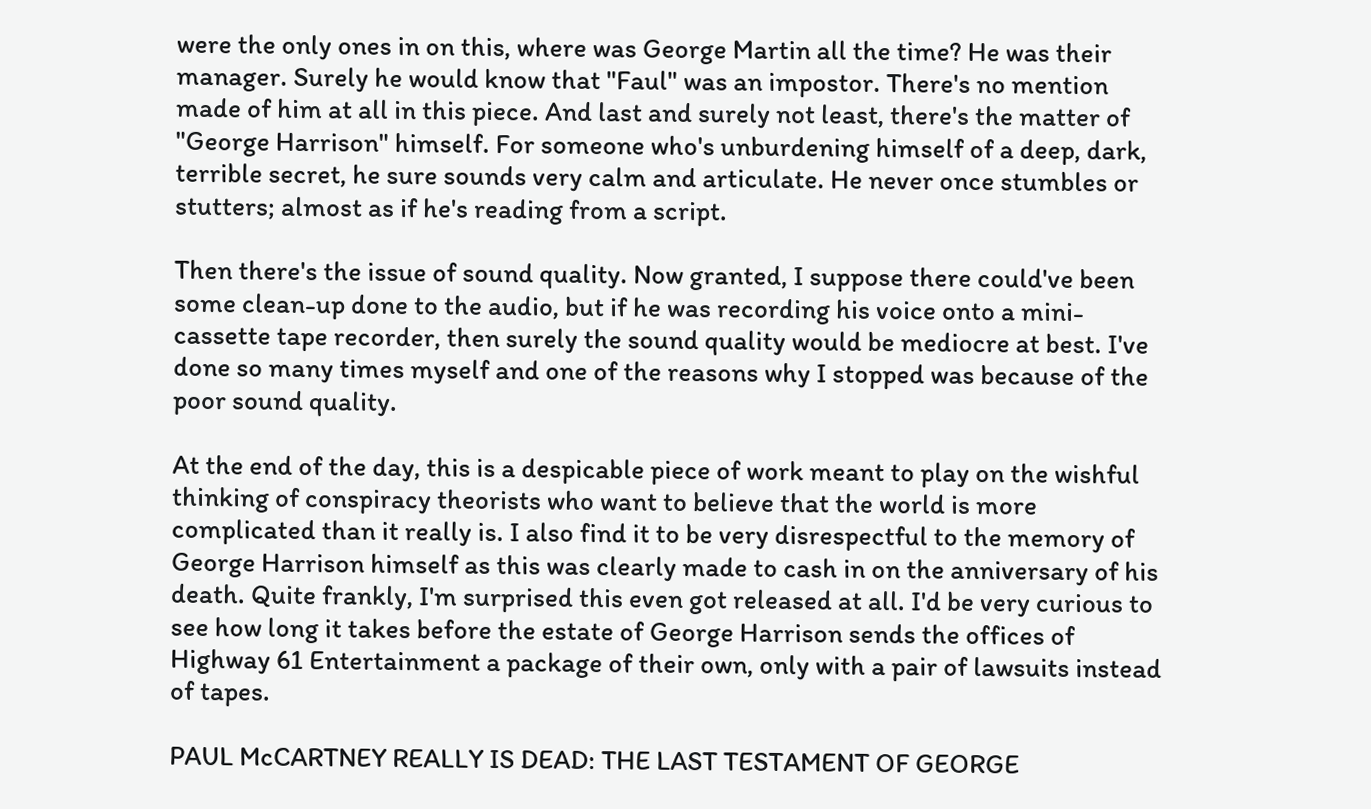were the only ones in on this, where was George Martin all the time? He was their manager. Surely he would know that "Faul" was an impostor. There's no mention made of him at all in this piece. And last and surely not least, there's the matter of "George Harrison" himself. For someone who's unburdening himself of a deep, dark, terrible secret, he sure sounds very calm and articulate. He never once stumbles or stutters; almost as if he's reading from a script.

Then there's the issue of sound quality. Now granted, I suppose there could've been some clean-up done to the audio, but if he was recording his voice onto a mini-cassette tape recorder, then surely the sound quality would be mediocre at best. I've done so many times myself and one of the reasons why I stopped was because of the poor sound quality.

At the end of the day, this is a despicable piece of work meant to play on the wishful thinking of conspiracy theorists who want to believe that the world is more complicated than it really is. I also find it to be very disrespectful to the memory of George Harrison himself as this was clearly made to cash in on the anniversary of his death. Quite frankly, I'm surprised this even got released at all. I'd be very curious to see how long it takes before the estate of George Harrison sends the offices of Highway 61 Entertainment a package of their own, only with a pair of lawsuits instead of tapes.

PAUL McCARTNEY REALLY IS DEAD: THE LAST TESTAMENT OF GEORGE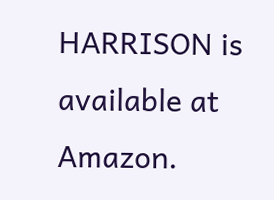HARRISON is available at Amazon.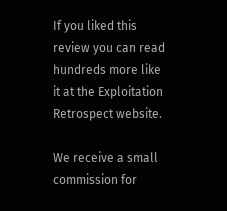If you liked this review you can read hundreds more like it at the Exploitation Retrospect website.

We receive a small commission for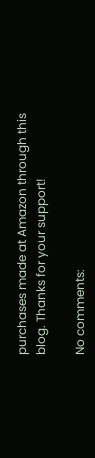purchases made at Amazon through this blog. Thanks for your support!

No comments: